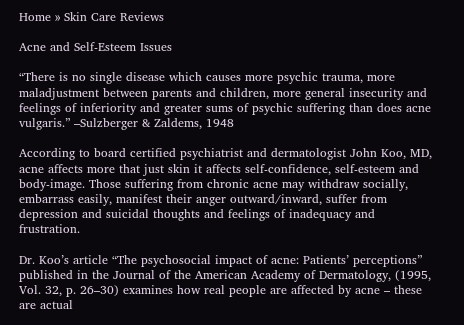Home » Skin Care Reviews

Acne and Self-Esteem Issues

“There is no single disease which causes more psychic trauma, more maladjustment between parents and children, more general insecurity and feelings of inferiority and greater sums of psychic suffering than does acne vulgaris.” –Sulzberger & Zaldems, 1948

According to board certified psychiatrist and dermatologist John Koo, MD, acne affects more that just skin it affects self-confidence, self-esteem and body-image. Those suffering from chronic acne may withdraw socially, embarrass easily, manifest their anger outward/inward, suffer from depression and suicidal thoughts and feelings of inadequacy and frustration.

Dr. Koo’s article “The psychosocial impact of acne: Patients’ perceptions” published in the Journal of the American Academy of Dermatology, (1995, Vol. 32, p. 26–30) examines how real people are affected by acne – these are actual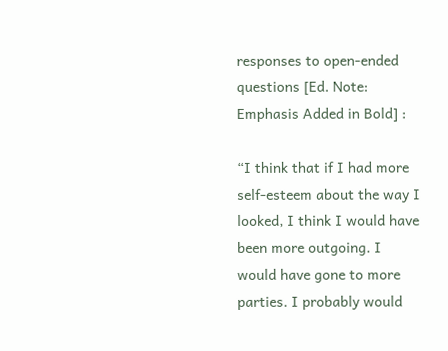responses to open-ended questions [Ed. Note: Emphasis Added in Bold] :

“I think that if I had more self-esteem about the way I looked, I think I would have been more outgoing. I would have gone to more parties. I probably would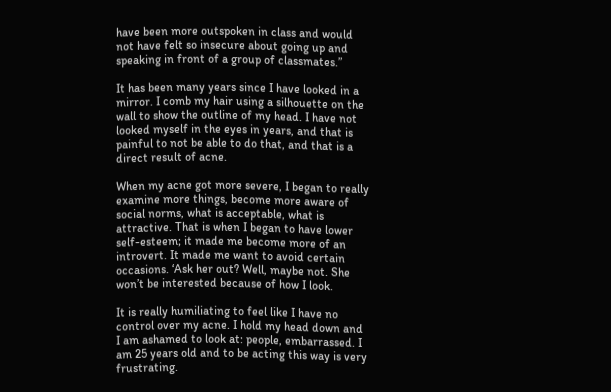have been more outspoken in class and would not have felt so insecure about going up and speaking in front of a group of classmates.”

It has been many years since I have looked in a mirror. I comb my hair using a silhouette on the wall to show the outline of my head. I have not looked myself in the eyes in years, and that is painful to not be able to do that, and that is a direct result of acne.

When my acne got more severe, I began to really examine more things, become more aware of social norms, what is acceptable, what is attractive. That is when I began to have lower self-esteem; it made me become more of an introvert. It made me want to avoid certain occasions. ‘Ask her out? Well, maybe not. She won’t be interested because of how I look.

It is really humiliating to feel like I have no control over my acne. I hold my head down and I am ashamed to look at: people, embarrassed. I am 25 years old and to be acting this way is very frustrating.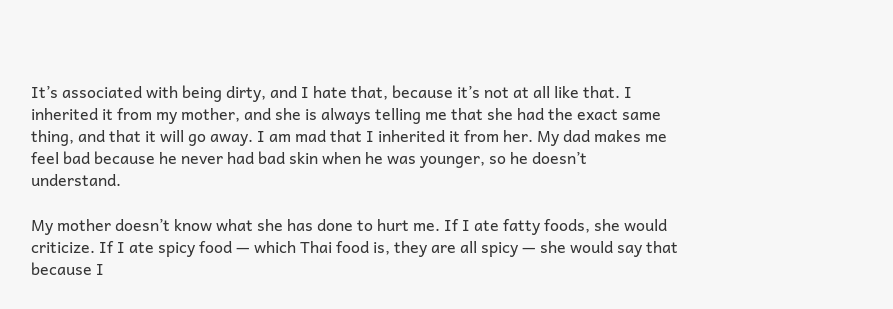It’s associated with being dirty, and I hate that, because it’s not at all like that. I inherited it from my mother, and she is always telling me that she had the exact same thing, and that it will go away. I am mad that I inherited it from her. My dad makes me feel bad because he never had bad skin when he was younger, so he doesn’t understand.

My mother doesn’t know what she has done to hurt me. If I ate fatty foods, she would criticize. If I ate spicy food — which Thai food is, they are all spicy — she would say that because I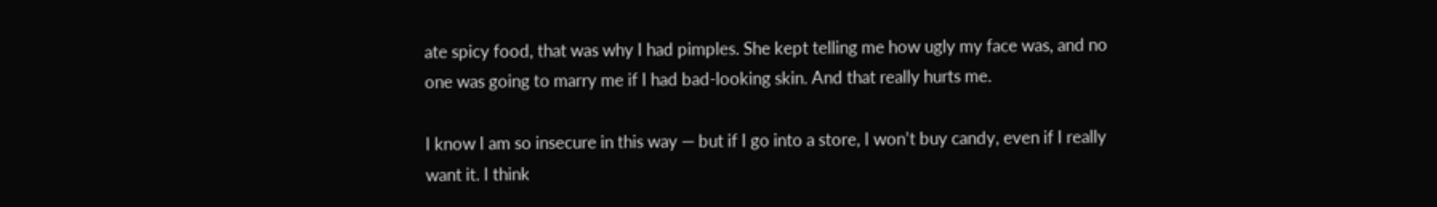ate spicy food, that was why I had pimples. She kept telling me how ugly my face was, and no one was going to marry me if I had bad-looking skin. And that really hurts me.

I know I am so insecure in this way — but if I go into a store, I won’t buy candy, even if I really want it. I think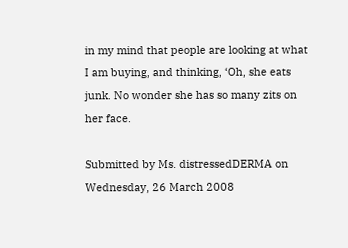in my mind that people are looking at what I am buying, and thinking, ‘Oh, she eats junk. No wonder she has so many zits on her face.

Submitted by Ms. distressedDERMA on Wednesday, 26 March 2008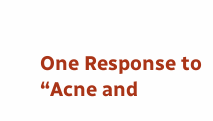One Response to “Acne and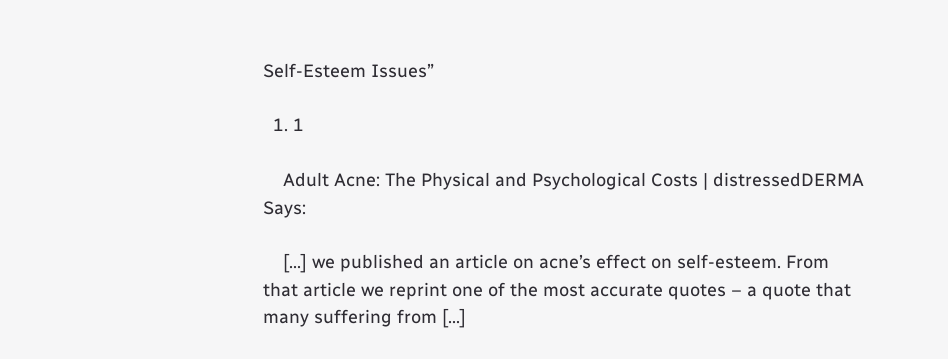Self-Esteem Issues”

  1. 1

    Adult Acne: The Physical and Psychological Costs | distressedDERMA Says:

    […] we published an article on acne’s effect on self-esteem. From that article we reprint one of the most accurate quotes – a quote that many suffering from […]